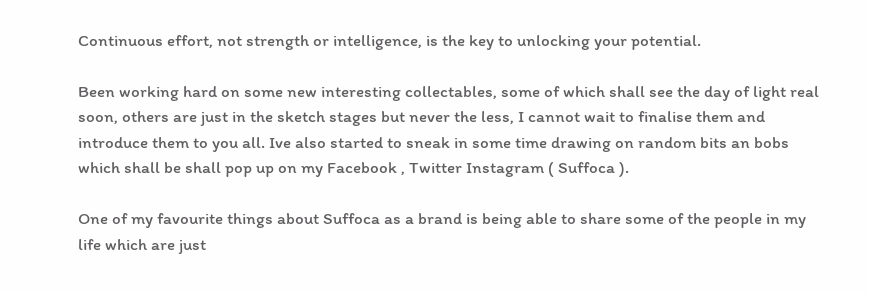Continuous effort, not strength or intelligence, is the key to unlocking your potential.

Been working hard on some new interesting collectables, some of which shall see the day of light real soon, others are just in the sketch stages but never the less, I cannot wait to finalise them and introduce them to you all. Ive also started to sneak in some time drawing on random bits an bobs which shall be shall pop up on my Facebook , Twitter Instagram ( Suffoca ).

One of my favourite things about Suffoca as a brand is being able to share some of the people in my life which are just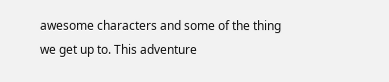awesome characters and some of the thing we get up to. This adventure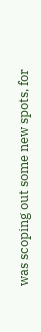was scoping out some new spots, for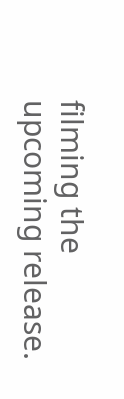filming the upcoming release.